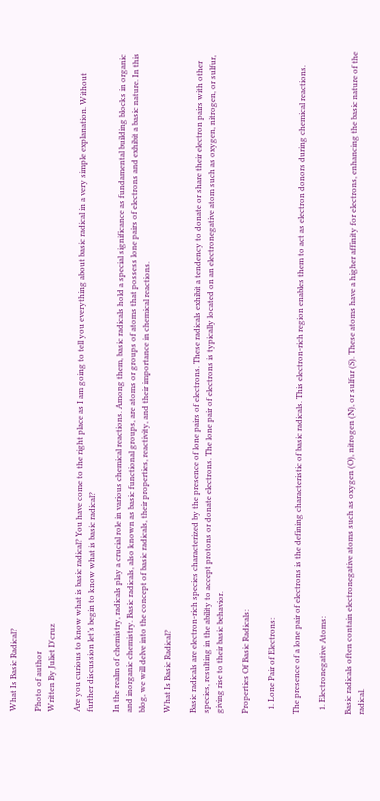What Is Basic Radical?

Photo of author
Written By Juliet D'cruz

Are you curious to know what is basic radical? You have come to the right place as I am going to tell you everything about basic radical in a very simple explanation. Without further discussion let’s begin to know what is basic radical?

In the realm of chemistry, radicals play a crucial role in various chemical reactions. Among them, basic radicals hold a special significance as fundamental building blocks in organic and inorganic chemistry. Basic radicals, also known as basic functional groups, are atoms or groups of atoms that possess lone pairs of electrons and exhibit a basic nature. In this blog, we will delve into the concept of basic radicals, their properties, reactivity, and their importance in chemical reactions.

What Is Basic Radical?

Basic radicals are electron-rich species characterized by the presence of lone pairs of electrons. These radicals exhibit a tendency to donate or share their electron pairs with other species, resulting in the ability to accept protons or donate electrons. The lone pair of electrons is typically located on an electronegative atom such as oxygen, nitrogen, or sulfur, giving rise to their basic behavior.

Properties Of Basic Radicals:

  1. Lone Pair of Electrons:

The presence of a lone pair of electrons is the defining characteristic of basic radicals. This electron-rich region enables them to act as electron donors during chemical reactions.

  1. Electronegative Atoms:

Basic radicals often contain electronegative atoms such as oxygen (O), nitrogen (N), or sulfur (S). These atoms have a higher affinity for electrons, enhancing the basic nature of the radical.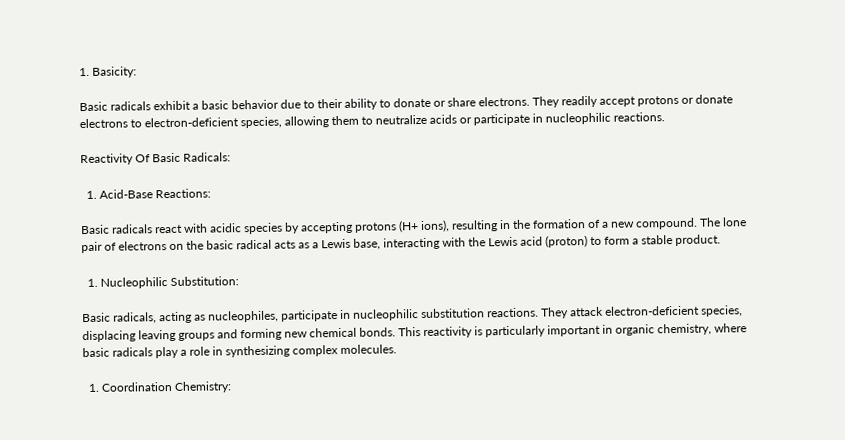1. Basicity:

Basic radicals exhibit a basic behavior due to their ability to donate or share electrons. They readily accept protons or donate electrons to electron-deficient species, allowing them to neutralize acids or participate in nucleophilic reactions.

Reactivity Of Basic Radicals:

  1. Acid-Base Reactions:

Basic radicals react with acidic species by accepting protons (H+ ions), resulting in the formation of a new compound. The lone pair of electrons on the basic radical acts as a Lewis base, interacting with the Lewis acid (proton) to form a stable product.

  1. Nucleophilic Substitution:

Basic radicals, acting as nucleophiles, participate in nucleophilic substitution reactions. They attack electron-deficient species, displacing leaving groups and forming new chemical bonds. This reactivity is particularly important in organic chemistry, where basic radicals play a role in synthesizing complex molecules.

  1. Coordination Chemistry: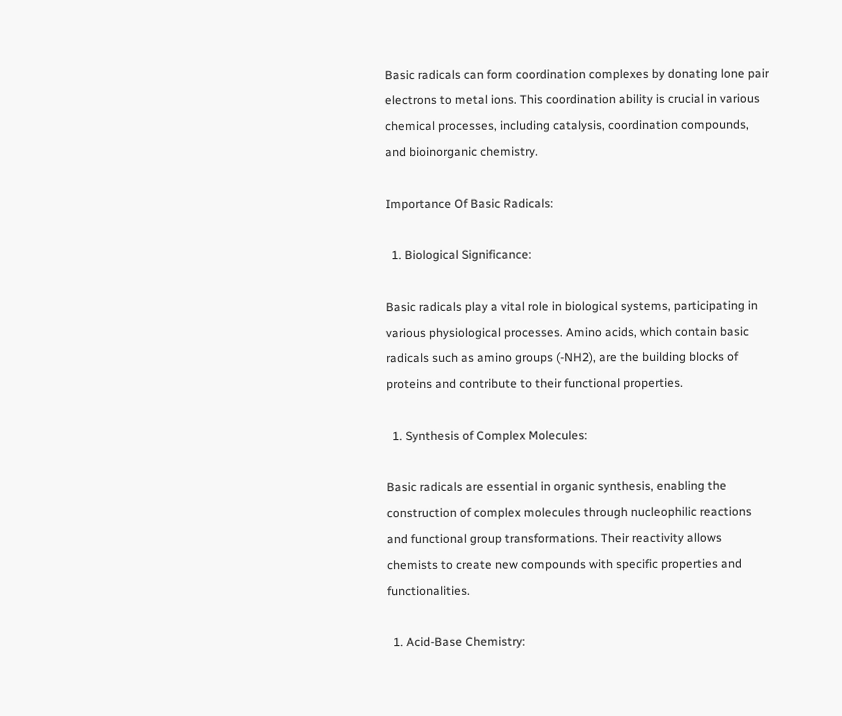Basic radicals can form coordination complexes by donating lone pair electrons to metal ions. This coordination ability is crucial in various chemical processes, including catalysis, coordination compounds, and bioinorganic chemistry.

Importance Of Basic Radicals:

  1. Biological Significance:

Basic radicals play a vital role in biological systems, participating in various physiological processes. Amino acids, which contain basic radicals such as amino groups (-NH2), are the building blocks of proteins and contribute to their functional properties.

  1. Synthesis of Complex Molecules:

Basic radicals are essential in organic synthesis, enabling the construction of complex molecules through nucleophilic reactions and functional group transformations. Their reactivity allows chemists to create new compounds with specific properties and functionalities.

  1. Acid-Base Chemistry: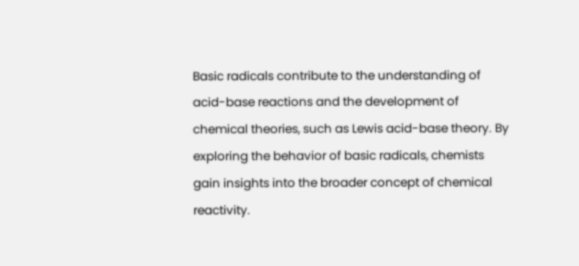Basic radicals contribute to the understanding of acid-base reactions and the development of chemical theories, such as Lewis acid-base theory. By exploring the behavior of basic radicals, chemists gain insights into the broader concept of chemical reactivity.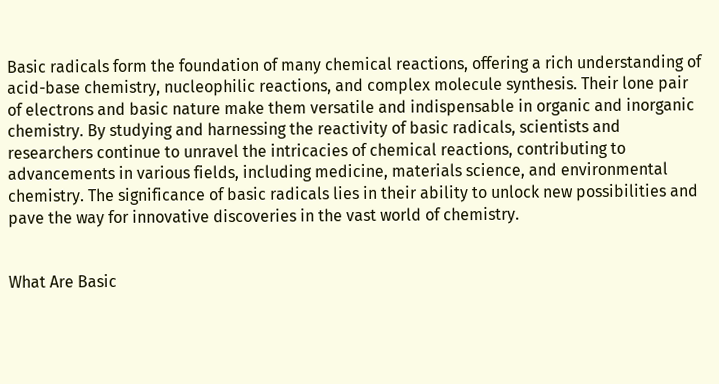Basic radicals form the foundation of many chemical reactions, offering a rich understanding of acid-base chemistry, nucleophilic reactions, and complex molecule synthesis. Their lone pair of electrons and basic nature make them versatile and indispensable in organic and inorganic chemistry. By studying and harnessing the reactivity of basic radicals, scientists and researchers continue to unravel the intricacies of chemical reactions, contributing to advancements in various fields, including medicine, materials science, and environmental chemistry. The significance of basic radicals lies in their ability to unlock new possibilities and pave the way for innovative discoveries in the vast world of chemistry.


What Are Basic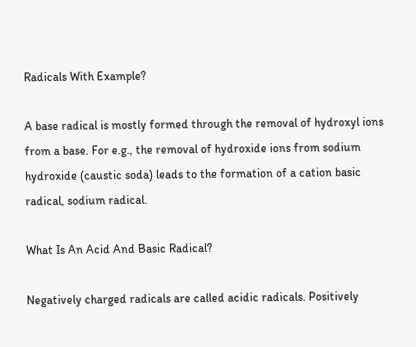Radicals With Example?

A base radical is mostly formed through the removal of hydroxyl ions from a base. For e.g., the removal of hydroxide ions from sodium hydroxide (caustic soda) leads to the formation of a cation basic radical, sodium radical.

What Is An Acid And Basic Radical?

Negatively charged radicals are called acidic radicals. Positively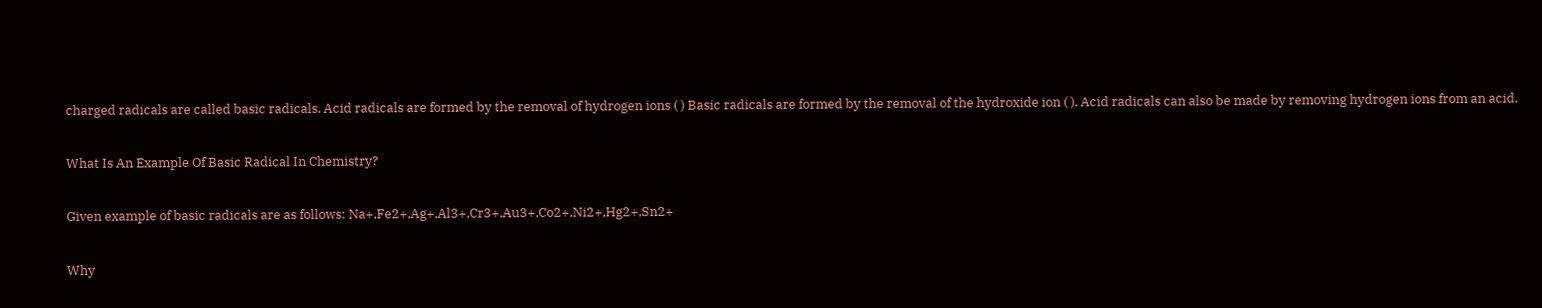charged radicals are called basic radicals. Acid radicals are formed by the removal of hydrogen ions ( ) Basic radicals are formed by the removal of the hydroxide ion ( ). Acid radicals can also be made by removing hydrogen ions from an acid.

What Is An Example Of Basic Radical In Chemistry?

Given example of basic radicals are as follows: Na+,Fe2+,Ag+,Al3+,Cr3+,Au3+,Co2+,Ni2+,Hg2+,Sn2+

Why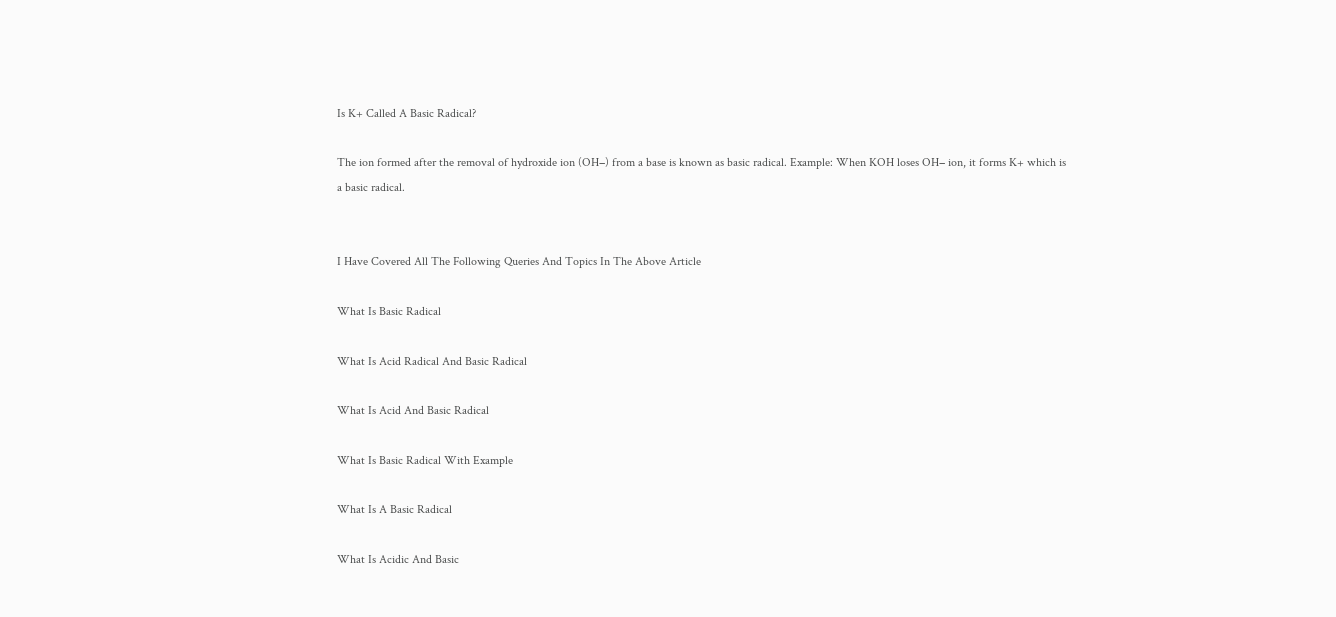Is K+ Called A Basic Radical?

The ion formed after the removal of hydroxide ion (OH−) from a base is known as basic radical. Example: When KOH loses OH− ion, it forms K+ which is a basic radical.


I Have Covered All The Following Queries And Topics In The Above Article

What Is Basic Radical

What Is Acid Radical And Basic Radical

What Is Acid And Basic Radical

What Is Basic Radical With Example

What Is A Basic Radical

What Is Acidic And Basic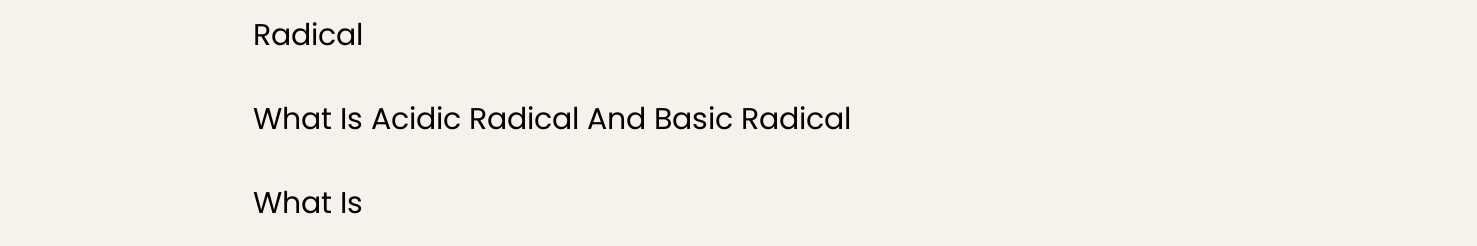Radical

What Is Acidic Radical And Basic Radical

What Is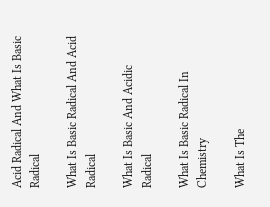Acid Radical And What Is Basic Radical

What Is Basic Radical And Acid Radical

What Is Basic And Acidic Radical

What Is Basic Radical In Chemistry

What Is The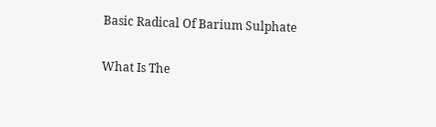Basic Radical Of Barium Sulphate

What Is The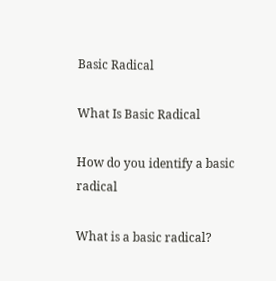Basic Radical

What Is Basic Radical

How do you identify a basic radical

What is a basic radical?